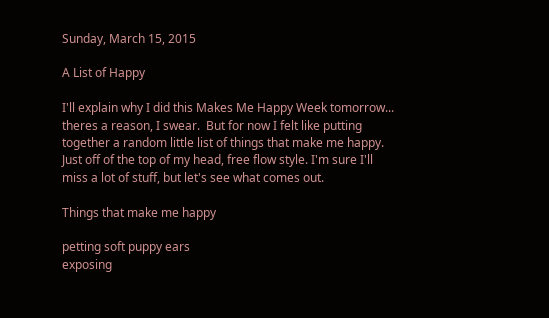Sunday, March 15, 2015

A List of Happy

I'll explain why I did this Makes Me Happy Week tomorrow... theres a reason, I swear.  But for now I felt like putting together a random little list of things that make me happy. Just off of the top of my head, free flow style. I'm sure I'll miss a lot of stuff, but let's see what comes out.

Things that make me happy

petting soft puppy ears
exposing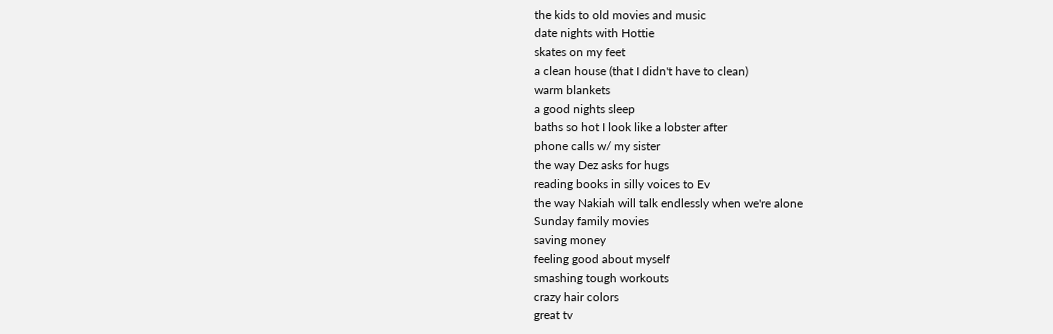the kids to old movies and music
date nights with Hottie
skates on my feet
a clean house (that I didn't have to clean)
warm blankets
a good nights sleep
baths so hot I look like a lobster after
phone calls w/ my sister
the way Dez asks for hugs
reading books in silly voices to Ev
the way Nakiah will talk endlessly when we're alone
Sunday family movies
saving money
feeling good about myself
smashing tough workouts
crazy hair colors
great tv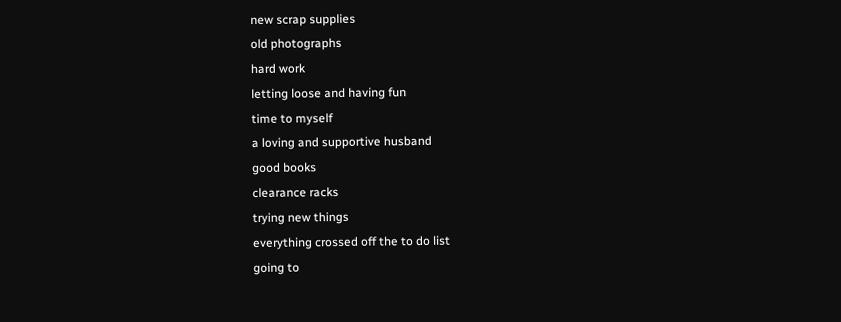new scrap supplies
old photographs
hard work
letting loose and having fun
time to myself
a loving and supportive husband
good books
clearance racks
trying new things
everything crossed off the to do list
going to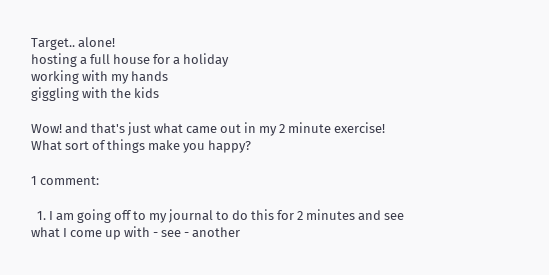Target.. alone!
hosting a full house for a holiday
working with my hands
giggling with the kids

Wow! and that's just what came out in my 2 minute exercise! What sort of things make you happy?

1 comment:

  1. I am going off to my journal to do this for 2 minutes and see what I come up with - see - another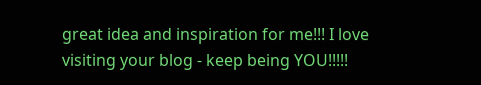great idea and inspiration for me!!! I love visiting your blog - keep being YOU!!!!!